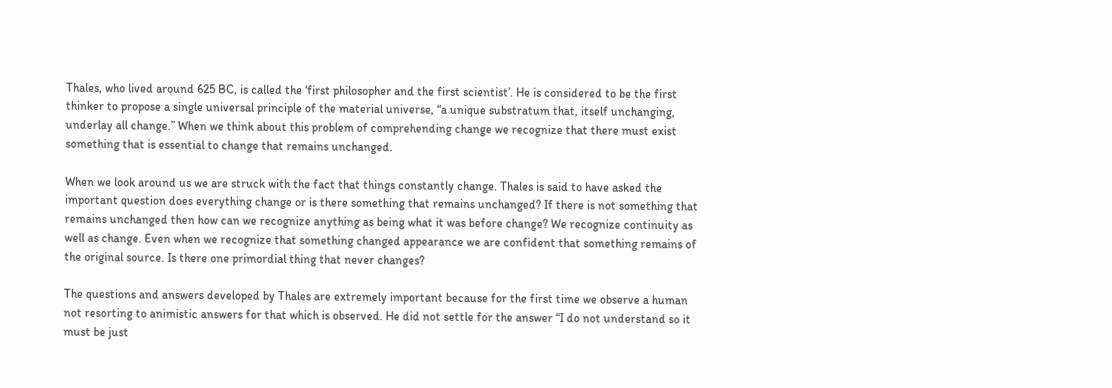Thales, who lived around 625 BC, is called the ‘first philosopher and the first scientist’. He is considered to be the first thinker to propose a single universal principle of the material universe, “a unique substratum that, itself unchanging, underlay all change.” When we think about this problem of comprehending change we recognize that there must exist something that is essential to change that remains unchanged.

When we look around us we are struck with the fact that things constantly change. Thales is said to have asked the important question does everything change or is there something that remains unchanged? If there is not something that remains unchanged then how can we recognize anything as being what it was before change? We recognize continuity as well as change. Even when we recognize that something changed appearance we are confident that something remains of the original source. Is there one primordial thing that never changes?

The questions and answers developed by Thales are extremely important because for the first time we observe a human not resorting to animistic answers for that which is observed. He did not settle for the answer “I do not understand so it must be just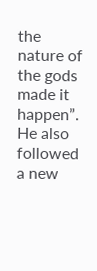the nature of the gods made it happen”. He also followed a new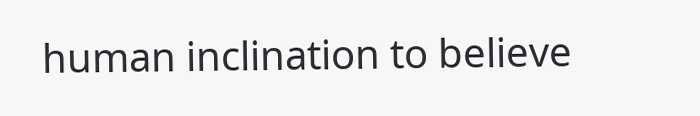human inclination to believe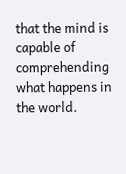that the mind is capable of comprehending what happens in the world.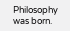Philosophy was born.